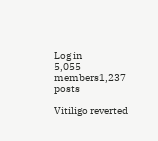Log in
5,055 members1,237 posts

Vitiligo reverted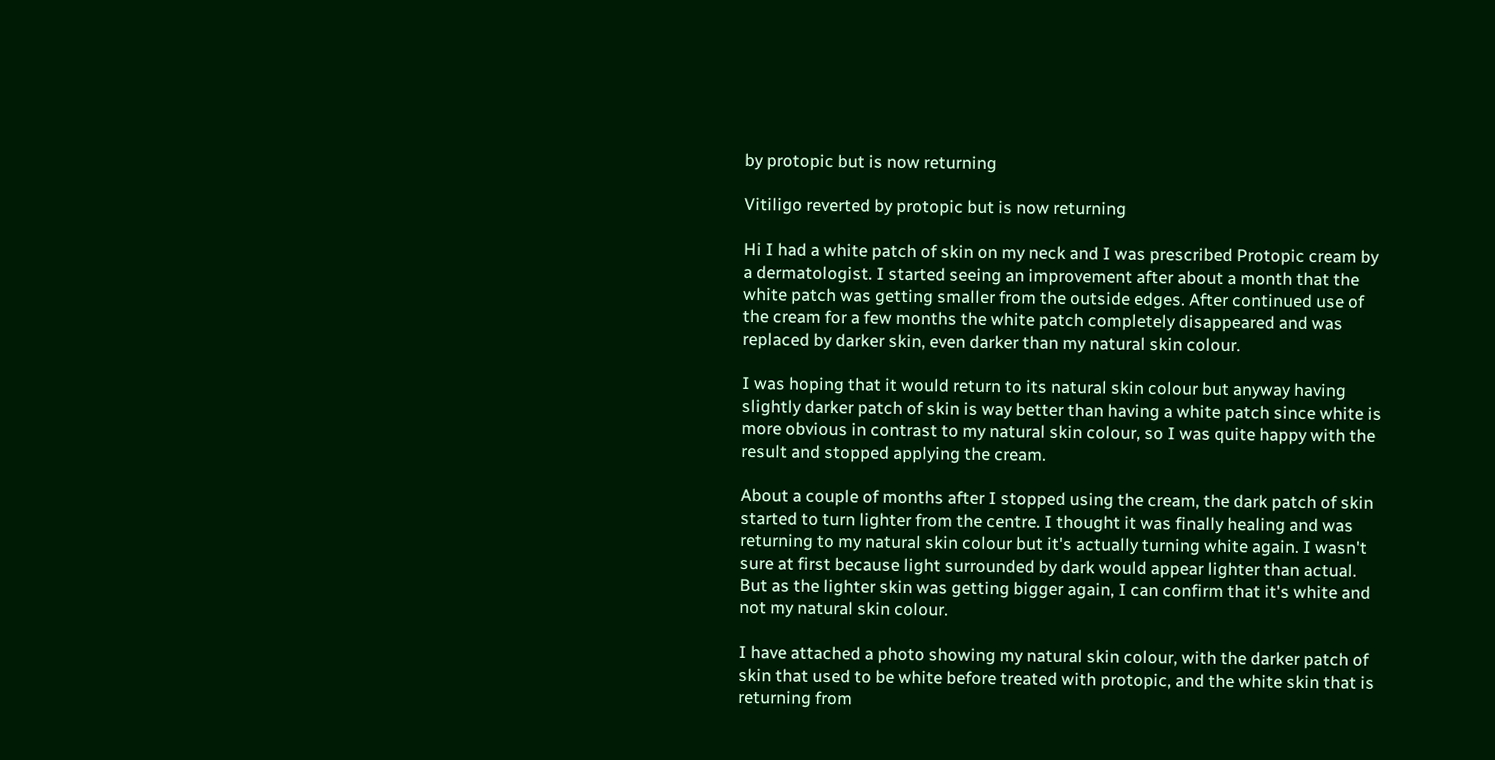by protopic but is now returning

Vitiligo reverted by protopic but is now returning

Hi I had a white patch of skin on my neck and I was prescribed Protopic cream by a dermatologist. I started seeing an improvement after about a month that the white patch was getting smaller from the outside edges. After continued use of the cream for a few months the white patch completely disappeared and was replaced by darker skin, even darker than my natural skin colour.

I was hoping that it would return to its natural skin colour but anyway having slightly darker patch of skin is way better than having a white patch since white is more obvious in contrast to my natural skin colour, so I was quite happy with the result and stopped applying the cream.

About a couple of months after I stopped using the cream, the dark patch of skin started to turn lighter from the centre. I thought it was finally healing and was returning to my natural skin colour but it's actually turning white again. I wasn't sure at first because light surrounded by dark would appear lighter than actual. But as the lighter skin was getting bigger again, I can confirm that it's white and not my natural skin colour.

I have attached a photo showing my natural skin colour, with the darker patch of skin that used to be white before treated with protopic, and the white skin that is returning from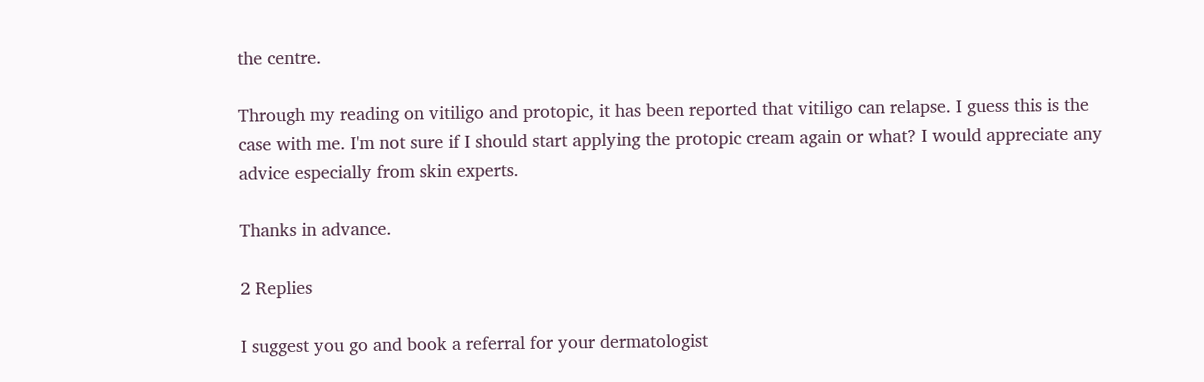the centre.

Through my reading on vitiligo and protopic, it has been reported that vitiligo can relapse. I guess this is the case with me. I'm not sure if I should start applying the protopic cream again or what? I would appreciate any advice especially from skin experts.

Thanks in advance.

2 Replies

I suggest you go and book a referral for your dermatologist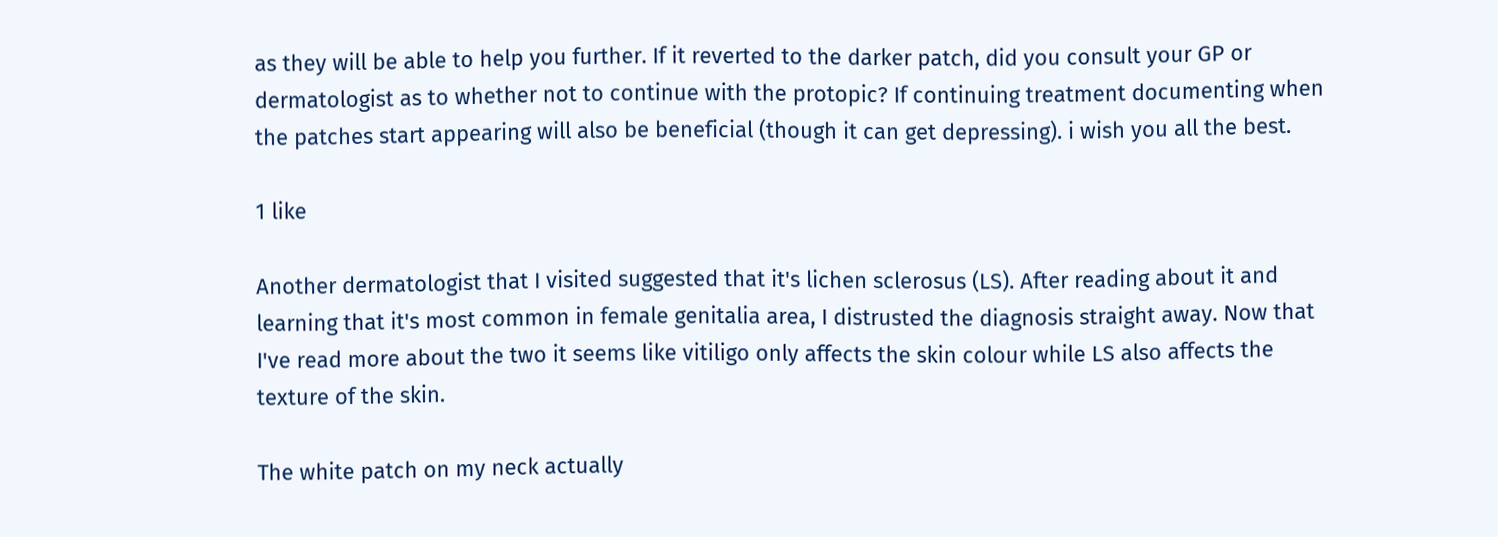as they will be able to help you further. If it reverted to the darker patch, did you consult your GP or dermatologist as to whether not to continue with the protopic? If continuing treatment documenting when the patches start appearing will also be beneficial (though it can get depressing). i wish you all the best.

1 like

Another dermatologist that I visited suggested that it's lichen sclerosus (LS). After reading about it and learning that it's most common in female genitalia area, I distrusted the diagnosis straight away. Now that I've read more about the two it seems like vitiligo only affects the skin colour while LS also affects the texture of the skin.

The white patch on my neck actually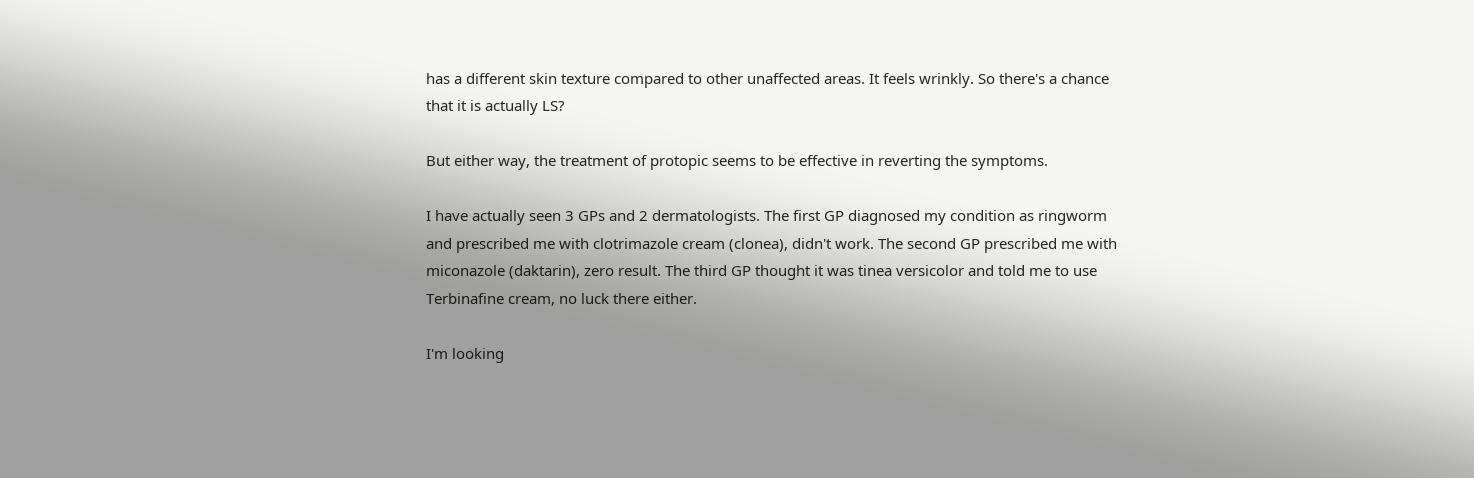has a different skin texture compared to other unaffected areas. It feels wrinkly. So there's a chance that it is actually LS?

But either way, the treatment of protopic seems to be effective in reverting the symptoms.

I have actually seen 3 GPs and 2 dermatologists. The first GP diagnosed my condition as ringworm and prescribed me with clotrimazole cream (clonea), didn't work. The second GP prescribed me with miconazole (daktarin), zero result. The third GP thought it was tinea versicolor and told me to use Terbinafine cream, no luck there either.

I'm looking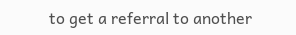to get a referral to another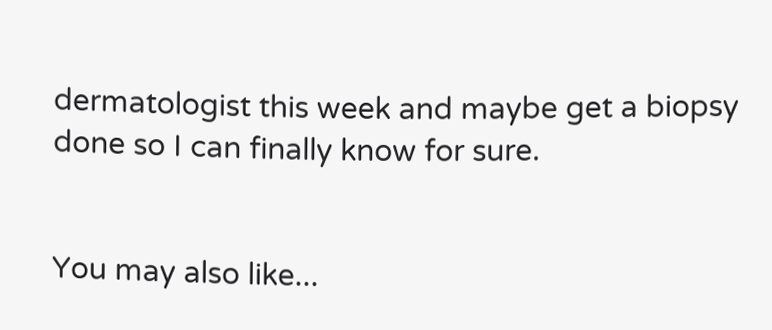dermatologist this week and maybe get a biopsy done so I can finally know for sure.


You may also like...